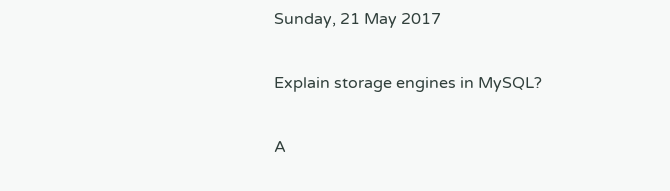Sunday, 21 May 2017

Explain storage engines in MySQL?

A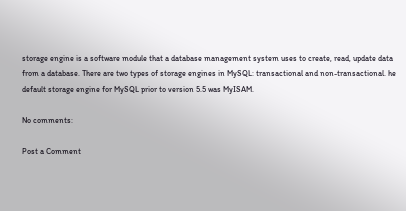storage engine is a software module that a database management system uses to create, read, update data from a database. There are two types of storage engines in MySQL: transactional and non-transactional. he default storage engine for MySQL prior to version 5.5 was MyISAM.

No comments:

Post a Comment